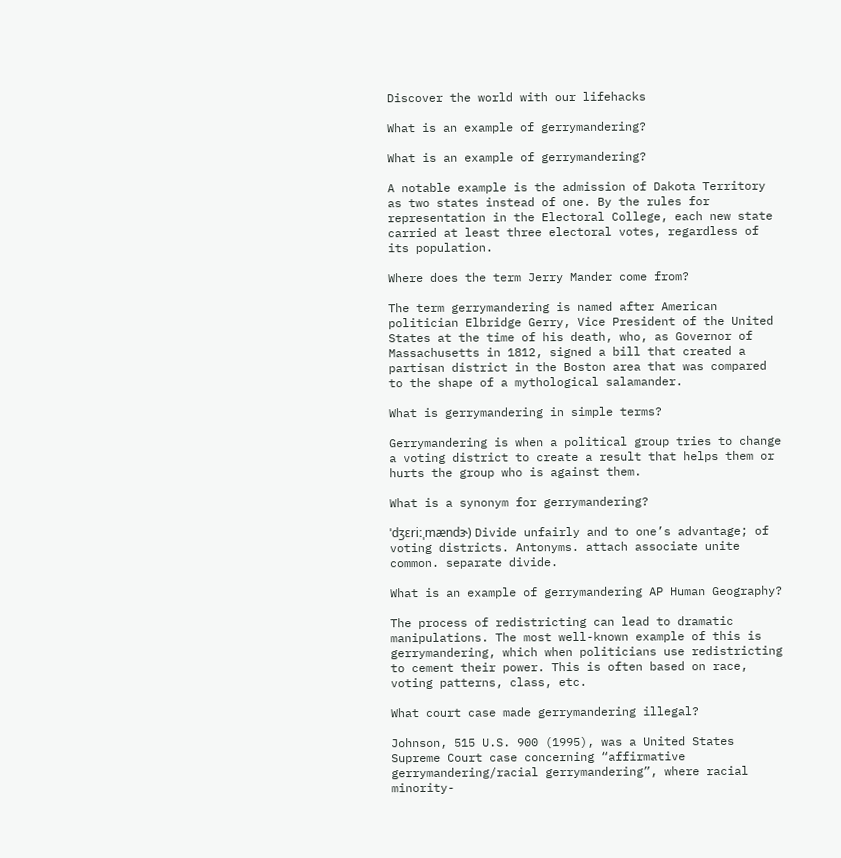Discover the world with our lifehacks

What is an example of gerrymandering?

What is an example of gerrymandering?

A notable example is the admission of Dakota Territory as two states instead of one. By the rules for representation in the Electoral College, each new state carried at least three electoral votes, regardless of its population.

Where does the term Jerry Mander come from?

The term gerrymandering is named after American politician Elbridge Gerry, Vice President of the United States at the time of his death, who, as Governor of Massachusetts in 1812, signed a bill that created a partisan district in the Boston area that was compared to the shape of a mythological salamander.

What is gerrymandering in simple terms?

Gerrymandering is when a political group tries to change a voting district to create a result that helps them or hurts the group who is against them.

What is a synonym for gerrymandering?

ˈdʒɛriːˌmændɝ) Divide unfairly and to one’s advantage; of voting districts. Antonyms. attach associate unite common. separate divide.

What is an example of gerrymandering AP Human Geography?

The process of redistricting can lead to dramatic manipulations. The most well-known example of this is gerrymandering, which when politicians use redistricting to cement their power. This is often based on race, voting patterns, class, etc.

What court case made gerrymandering illegal?

Johnson, 515 U.S. 900 (1995), was a United States Supreme Court case concerning “affirmative gerrymandering/racial gerrymandering”, where racial minority-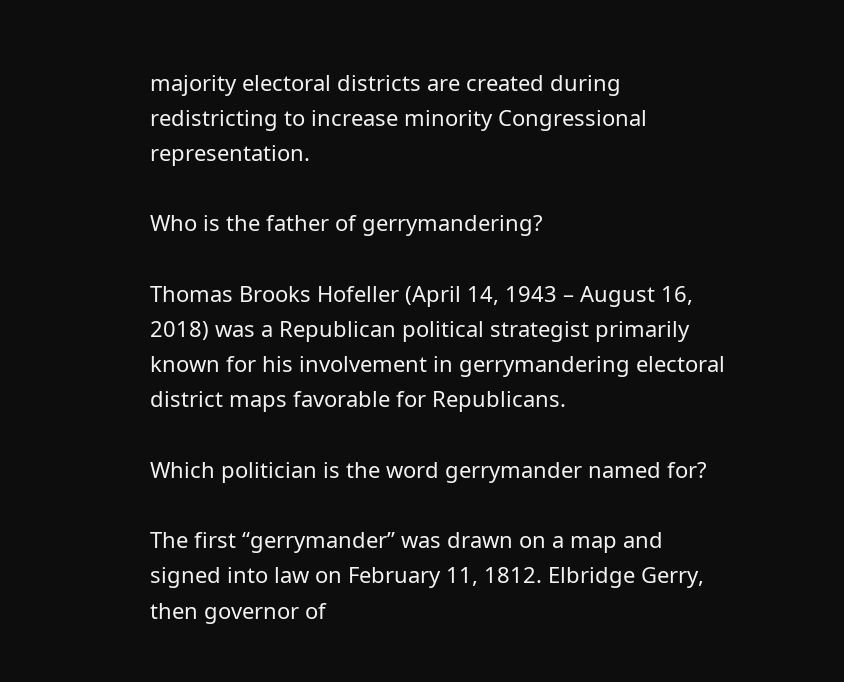majority electoral districts are created during redistricting to increase minority Congressional representation.

Who is the father of gerrymandering?

Thomas Brooks Hofeller (April 14, 1943 – August 16, 2018) was a Republican political strategist primarily known for his involvement in gerrymandering electoral district maps favorable for Republicans.

Which politician is the word gerrymander named for?

The first “gerrymander” was drawn on a map and signed into law on February 11, 1812. Elbridge Gerry, then governor of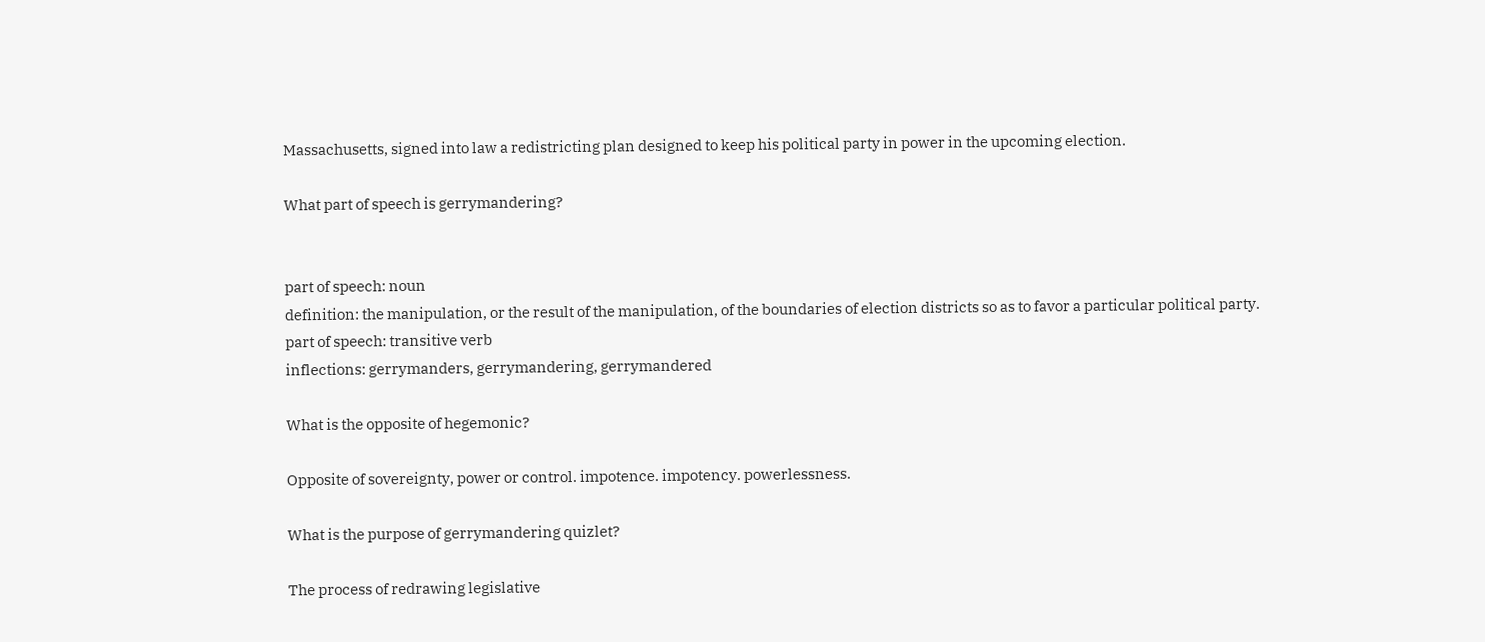Massachusetts, signed into law a redistricting plan designed to keep his political party in power in the upcoming election.

What part of speech is gerrymandering?


part of speech: noun
definition: the manipulation, or the result of the manipulation, of the boundaries of election districts so as to favor a particular political party.
part of speech: transitive verb
inflections: gerrymanders, gerrymandering, gerrymandered

What is the opposite of hegemonic?

Opposite of sovereignty, power or control. impotence. impotency. powerlessness.

What is the purpose of gerrymandering quizlet?

The process of redrawing legislative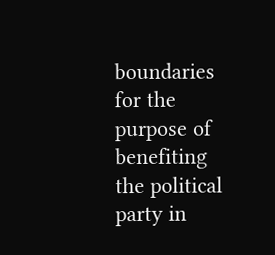boundaries for the purpose of benefiting the political party in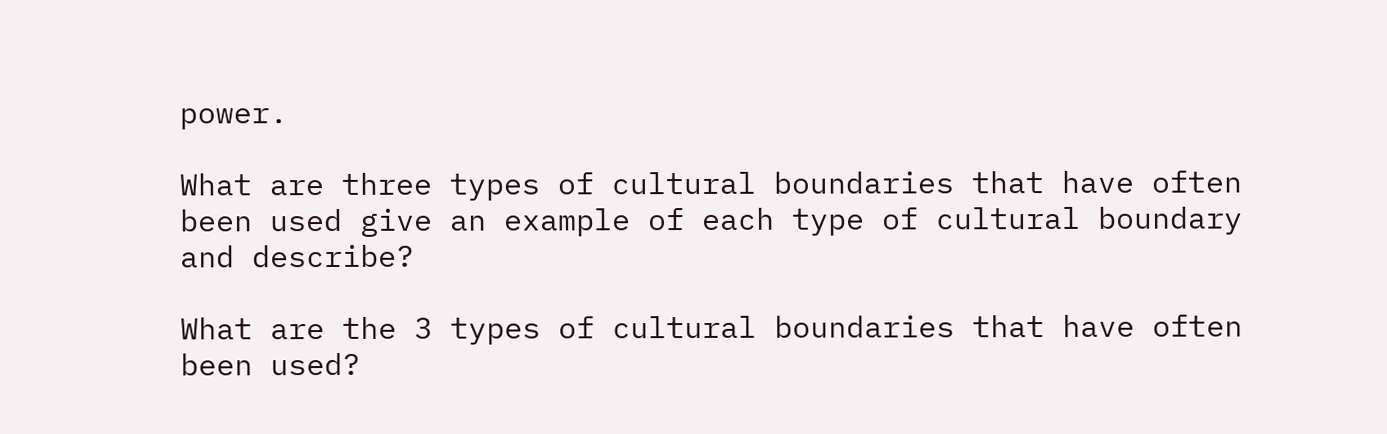power.

What are three types of cultural boundaries that have often been used give an example of each type of cultural boundary and describe?

What are the 3 types of cultural boundaries that have often been used?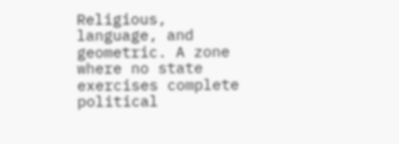Religious, language, and geometric. A zone where no state exercises complete political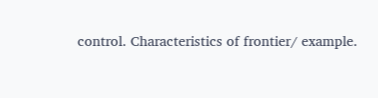control. Characteristics of frontier/ example.